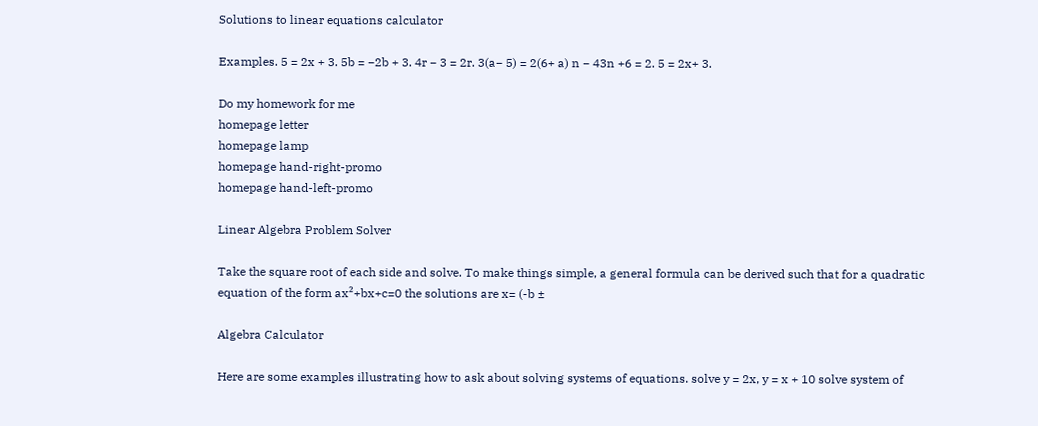Solutions to linear equations calculator

Examples. 5 = 2x + 3. 5b = −2b + 3. 4r − 3 = 2r. 3(a− 5) = 2(6+ a) n − 43n +6 = 2. 5 = 2x+ 3.

Do my homework for me
homepage letter
homepage lamp
homepage hand-right-promo
homepage hand-left-promo

Linear Algebra Problem Solver

Take the square root of each side and solve. To make things simple, a general formula can be derived such that for a quadratic equation of the form ax²+bx+c=0 the solutions are x= (-b ±

Algebra Calculator

Here are some examples illustrating how to ask about solving systems of equations. solve y = 2x, y = x + 10 solve system of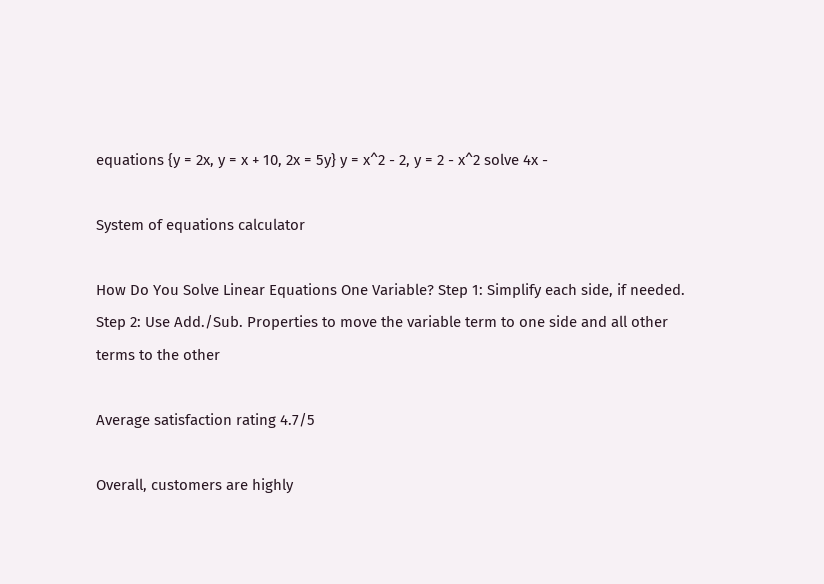equations {y = 2x, y = x + 10, 2x = 5y} y = x^2 - 2, y = 2 - x^2 solve 4x -

System of equations calculator

How Do You Solve Linear Equations One Variable? Step 1: Simplify each side, if needed. Step 2: Use Add./Sub. Properties to move the variable term to one side and all other terms to the other

Average satisfaction rating 4.7/5

Overall, customers are highly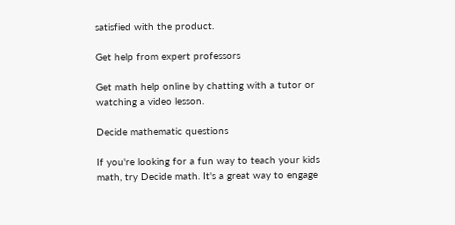satisfied with the product.

Get help from expert professors

Get math help online by chatting with a tutor or watching a video lesson.

Decide mathematic questions

If you're looking for a fun way to teach your kids math, try Decide math. It's a great way to engage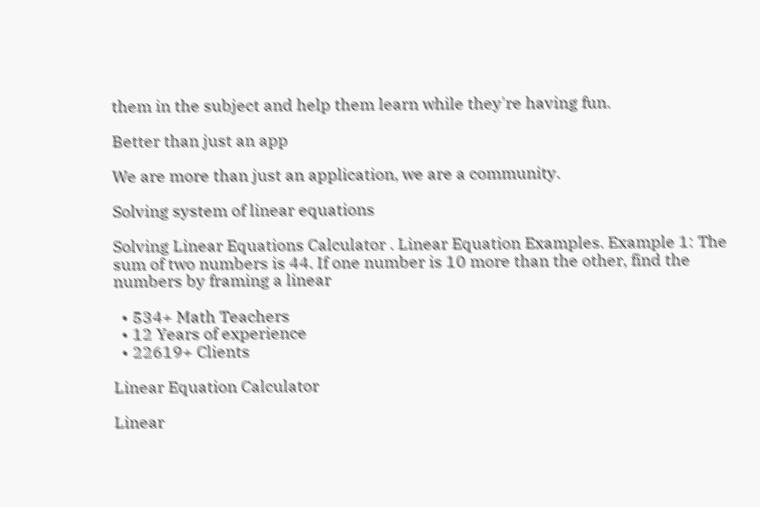them in the subject and help them learn while they're having fun.

Better than just an app

We are more than just an application, we are a community.

Solving system of linear equations

Solving Linear Equations Calculator . Linear Equation Examples. Example 1: The sum of two numbers is 44. If one number is 10 more than the other, find the numbers by framing a linear

  • 534+ Math Teachers
  • 12 Years of experience
  • 22619+ Clients

Linear Equation Calculator

Linear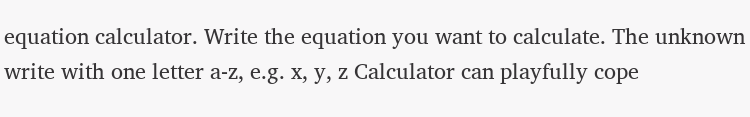equation calculator. Write the equation you want to calculate. The unknown write with one letter a-z, e.g. x, y, z Calculator can playfully cope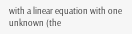with a linear equation with one unknown (the